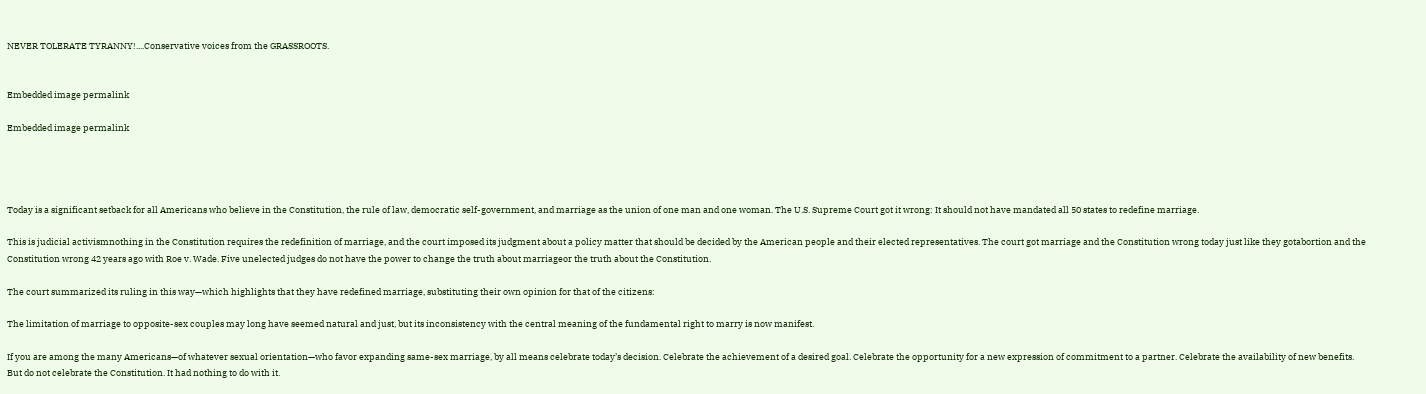NEVER TOLERATE TYRANNY!....Conservative voices from the GRASSROOTS.


Embedded image permalink

Embedded image permalink




Today is a significant setback for all Americans who believe in the Constitution, the rule of law, democratic self-government, and marriage as the union of one man and one woman. The U.S. Supreme Court got it wrong: It should not have mandated all 50 states to redefine marriage.

This is judicial activismnothing in the Constitution requires the redefinition of marriage, and the court imposed its judgment about a policy matter that should be decided by the American people and their elected representatives. The court got marriage and the Constitution wrong today just like they gotabortion and the Constitution wrong 42 years ago with Roe v. Wade. Five unelected judges do not have the power to change the truth about marriageor the truth about the Constitution.

The court summarized its ruling in this way—which highlights that they have redefined marriage, substituting their own opinion for that of the citizens:

The limitation of marriage to opposite-sex couples may long have seemed natural and just, but its inconsistency with the central meaning of the fundamental right to marry is now manifest.

If you are among the many Americans—of whatever sexual orientation—who favor expanding same-sex marriage, by all means celebrate today’s decision. Celebrate the achievement of a desired goal. Celebrate the opportunity for a new expression of commitment to a partner. Celebrate the availability of new benefits. But do not celebrate the Constitution. It had nothing to do with it.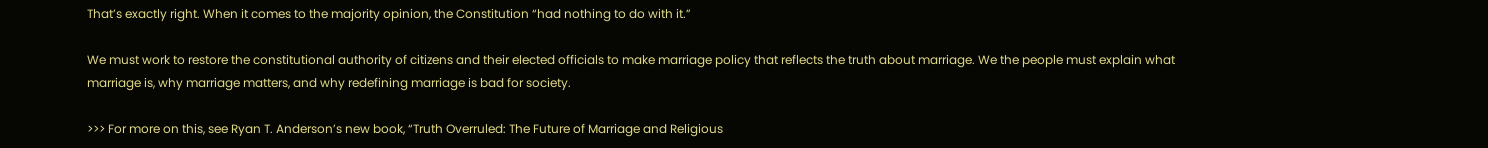That’s exactly right. When it comes to the majority opinion, the Constitution “had nothing to do with it.”

We must work to restore the constitutional authority of citizens and their elected officials to make marriage policy that reflects the truth about marriage. We the people must explain what marriage is, why marriage matters, and why redefining marriage is bad for society.

>>> For more on this, see Ryan T. Anderson’s new book, “Truth Overruled: The Future of Marriage and Religious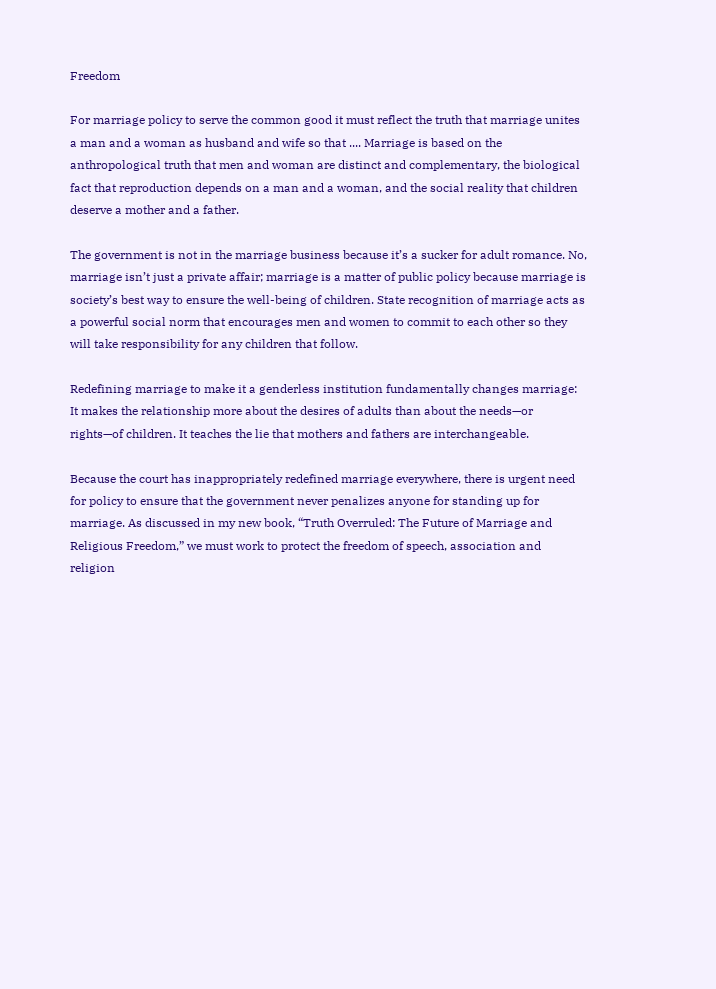Freedom

For marriage policy to serve the common good it must reflect the truth that marriage unites a man and a woman as husband and wife so that .... Marriage is based on the anthropological truth that men and woman are distinct and complementary, the biological fact that reproduction depends on a man and a woman, and the social reality that children deserve a mother and a father.

The government is not in the marriage business because it’s a sucker for adult romance. No, marriage isn’t just a private affair; marriage is a matter of public policy because marriage is society’s best way to ensure the well-being of children. State recognition of marriage acts as a powerful social norm that encourages men and women to commit to each other so they will take responsibility for any children that follow.

Redefining marriage to make it a genderless institution fundamentally changes marriage: It makes the relationship more about the desires of adults than about the needs—or rights—of children. It teaches the lie that mothers and fathers are interchangeable.

Because the court has inappropriately redefined marriage everywhere, there is urgent need for policy to ensure that the government never penalizes anyone for standing up for marriage. As discussed in my new book, “Truth Overruled: The Future of Marriage and Religious Freedom,” we must work to protect the freedom of speech, association and religion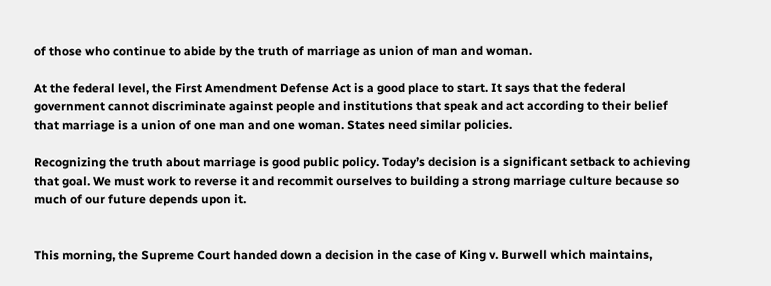of those who continue to abide by the truth of marriage as union of man and woman.

At the federal level, the First Amendment Defense Act is a good place to start. It says that the federal government cannot discriminate against people and institutions that speak and act according to their belief that marriage is a union of one man and one woman. States need similar policies.

Recognizing the truth about marriage is good public policy. Today’s decision is a significant setback to achieving that goal. We must work to reverse it and recommit ourselves to building a strong marriage culture because so much of our future depends upon it.


This morning, the Supreme Court handed down a decision in the case of King v. Burwell which maintains,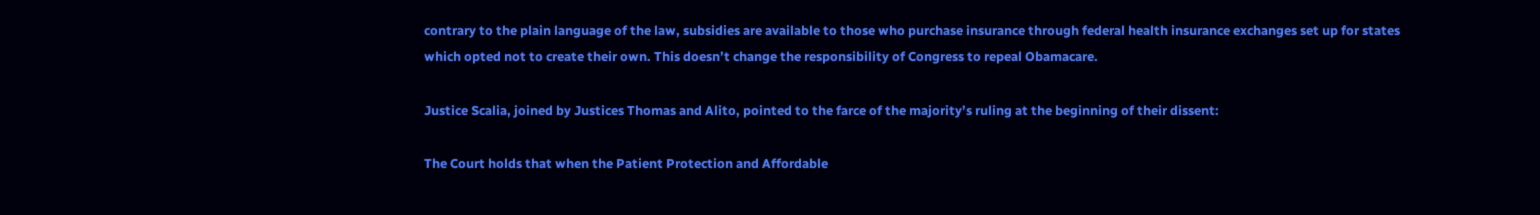contrary to the plain language of the law, subsidies are available to those who purchase insurance through federal health insurance exchanges set up for states which opted not to create their own. This doesn’t change the responsibility of Congress to repeal Obamacare.

Justice Scalia, joined by Justices Thomas and Alito, pointed to the farce of the majority’s ruling at the beginning of their dissent:

The Court holds that when the Patient Protection and Affordable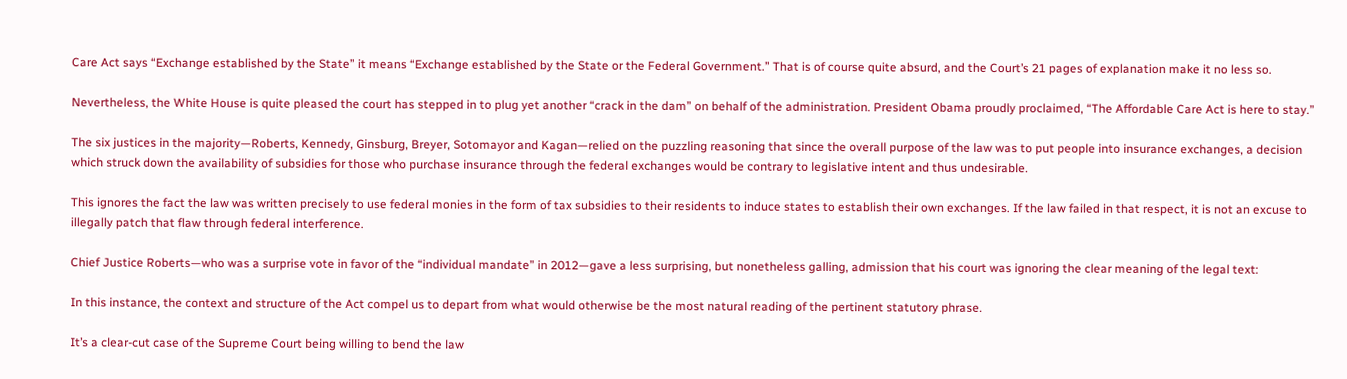Care Act says “Exchange established by the State” it means “Exchange established by the State or the Federal Government.” That is of course quite absurd, and the Court’s 21 pages of explanation make it no less so.

Nevertheless, the White House is quite pleased the court has stepped in to plug yet another “crack in the dam” on behalf of the administration. President Obama proudly proclaimed, “The Affordable Care Act is here to stay.”

The six justices in the majority—Roberts, Kennedy, Ginsburg, Breyer, Sotomayor and Kagan—relied on the puzzling reasoning that since the overall purpose of the law was to put people into insurance exchanges, a decision which struck down the availability of subsidies for those who purchase insurance through the federal exchanges would be contrary to legislative intent and thus undesirable.

This ignores the fact the law was written precisely to use federal monies in the form of tax subsidies to their residents to induce states to establish their own exchanges. If the law failed in that respect, it is not an excuse to illegally patch that flaw through federal interference.

Chief Justice Roberts—who was a surprise vote in favor of the “individual mandate” in 2012—gave a less surprising, but nonetheless galling, admission that his court was ignoring the clear meaning of the legal text:

In this instance, the context and structure of the Act compel us to depart from what would otherwise be the most natural reading of the pertinent statutory phrase.

It’s a clear-cut case of the Supreme Court being willing to bend the law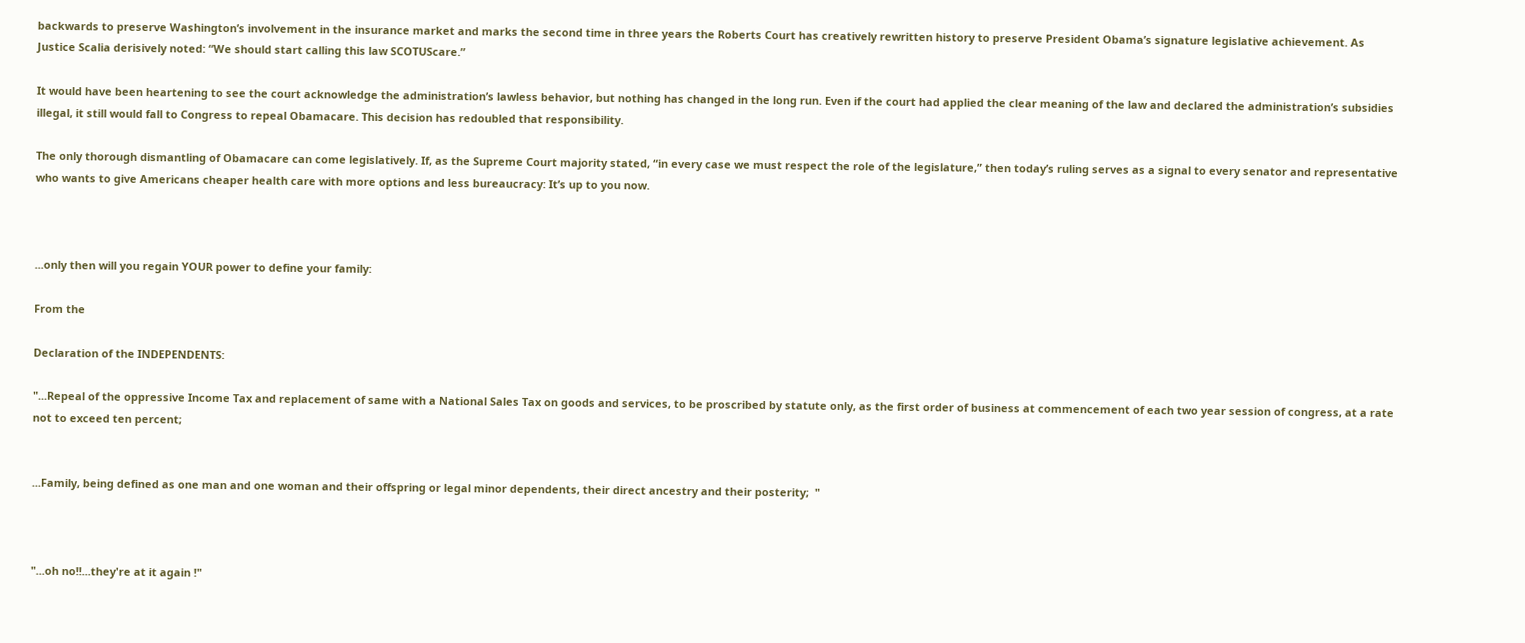backwards to preserve Washington’s involvement in the insurance market and marks the second time in three years the Roberts Court has creatively rewritten history to preserve President Obama’s signature legislative achievement. As Justice Scalia derisively noted: “We should start calling this law SCOTUScare.”

It would have been heartening to see the court acknowledge the administration’s lawless behavior, but nothing has changed in the long run. Even if the court had applied the clear meaning of the law and declared the administration’s subsidies illegal, it still would fall to Congress to repeal Obamacare. This decision has redoubled that responsibility.

The only thorough dismantling of Obamacare can come legislatively. If, as the Supreme Court majority stated, “in every case we must respect the role of the legislature,” then today’s ruling serves as a signal to every senator and representative who wants to give Americans cheaper health care with more options and less bureaucracy: It’s up to you now.



...only then will you regain YOUR power to define your family:

From the

Declaration of the INDEPENDENTS:

"...Repeal of the oppressive Income Tax and replacement of same with a National Sales Tax on goods and services, to be proscribed by statute only, as the first order of business at commencement of each two year session of congress, at a rate not to exceed ten percent;


...Family, being defined as one man and one woman and their offspring or legal minor dependents, their direct ancestry and their posterity;  "



"...oh no!!...they're at it again !"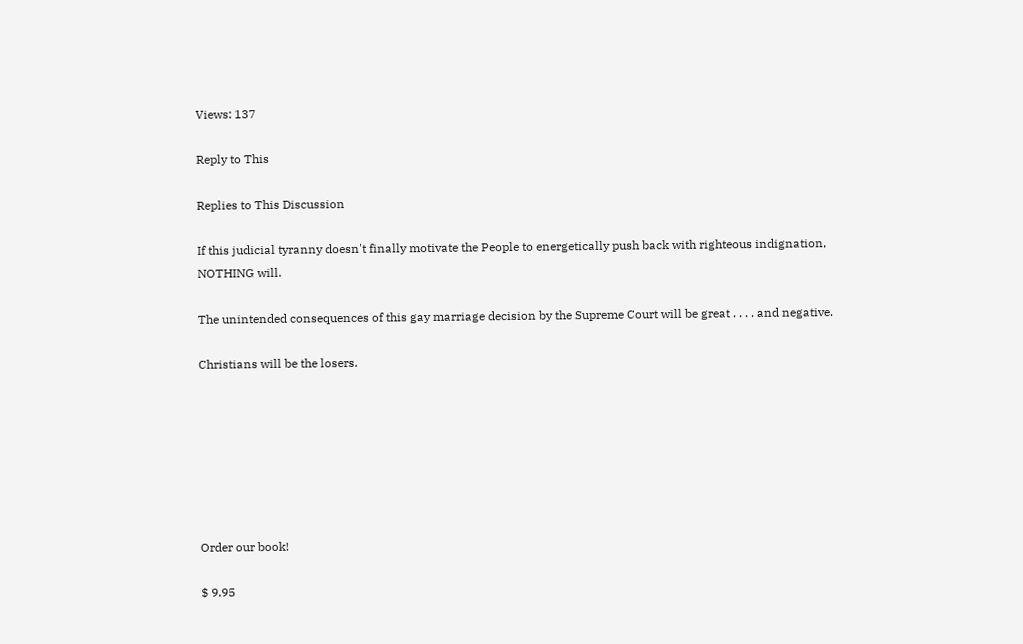Views: 137

Reply to This

Replies to This Discussion

If this judicial tyranny doesn't finally motivate the People to energetically push back with righteous indignation, NOTHING will.

The unintended consequences of this gay marriage decision by the Supreme Court will be great . . . . and negative.

Christians will be the losers.







Order our book!

$ 9.95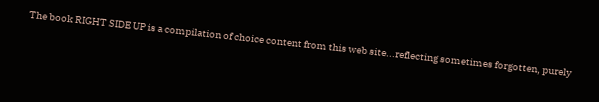The book RIGHT SIDE UP is a compilation of choice content from this web site...reflecting sometimes forgotten, purely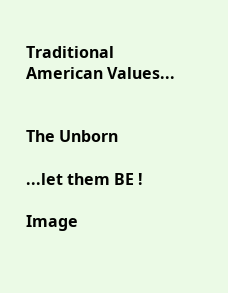Traditional American Values...


The Unborn

...let them BE !

Image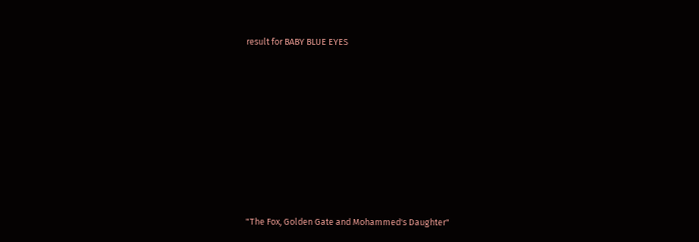result for BABY BLUE EYES













"The Fox, Golden Gate and Mohammed's Daughter"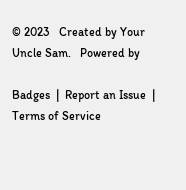© 2023   Created by Your Uncle Sam.   Powered by

Badges  |  Report an Issue  |  Terms of Service